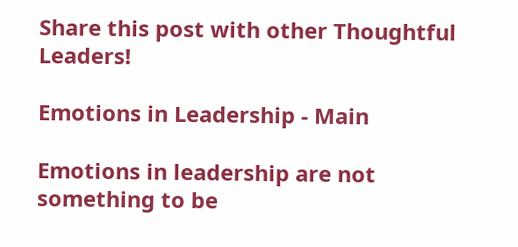Share this post with other Thoughtful Leaders!

Emotions in Leadership - Main

Emotions in leadership are not something to be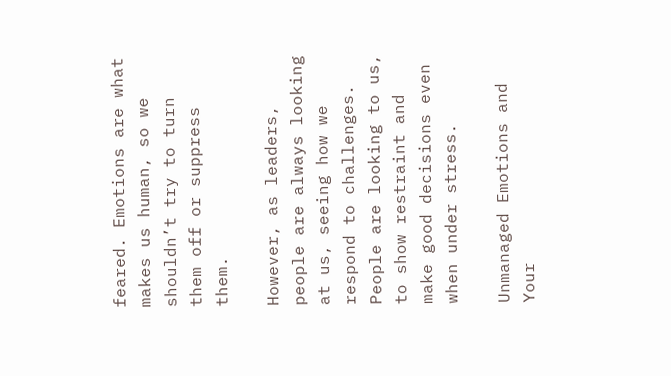feared. Emotions are what makes us human, so we shouldn’t try to turn them off or suppress them.

However, as leaders, people are always looking at us, seeing how we respond to challenges. People are looking to us, to show restraint and make good decisions even when under stress.

Unmanaged Emotions and Your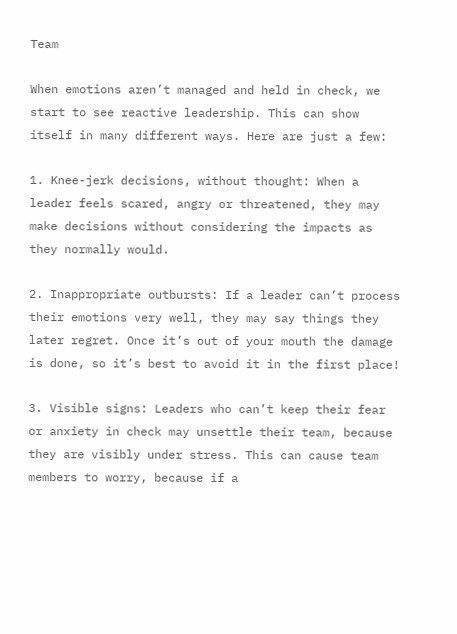Team

When emotions aren’t managed and held in check, we start to see reactive leadership. This can show itself in many different ways. Here are just a few:

1. Knee-jerk decisions, without thought: When a leader feels scared, angry or threatened, they may make decisions without considering the impacts as they normally would.

2. Inappropriate outbursts: If a leader can’t process their emotions very well, they may say things they later regret. Once it’s out of your mouth the damage is done, so it’s best to avoid it in the first place!

3. Visible signs: Leaders who can’t keep their fear or anxiety in check may unsettle their team, because they are visibly under stress. This can cause team members to worry, because if a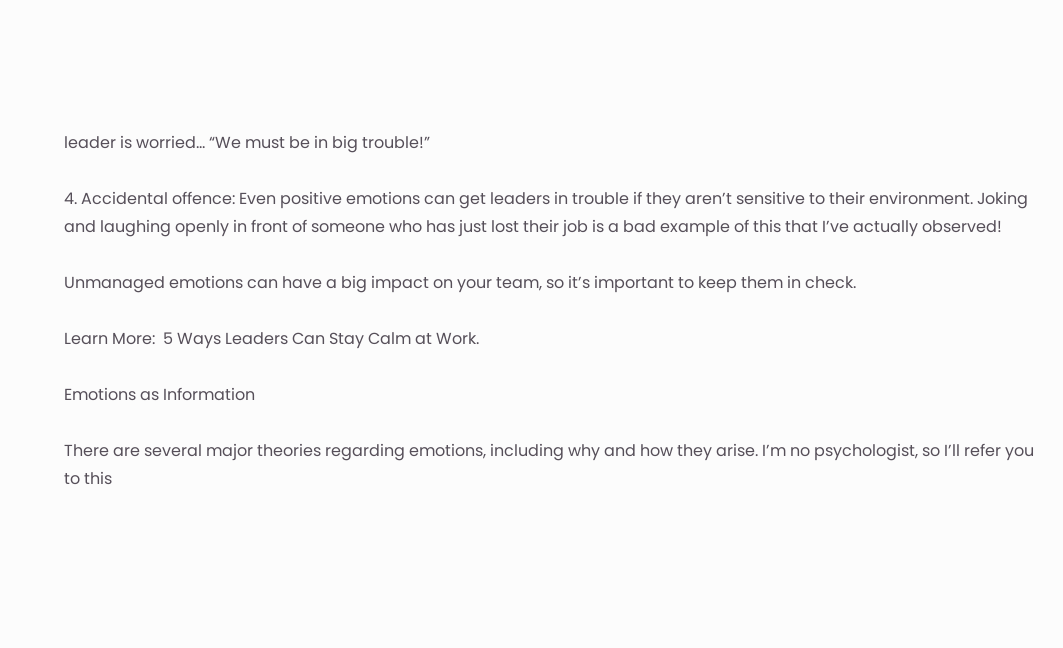leader is worried… “We must be in big trouble!”

4. Accidental offence: Even positive emotions can get leaders in trouble if they aren’t sensitive to their environment. Joking and laughing openly in front of someone who has just lost their job is a bad example of this that I’ve actually observed!

Unmanaged emotions can have a big impact on your team, so it’s important to keep them in check.

Learn More:  5 Ways Leaders Can Stay Calm at Work.

Emotions as Information

There are several major theories regarding emotions, including why and how they arise. I’m no psychologist, so I’ll refer you to this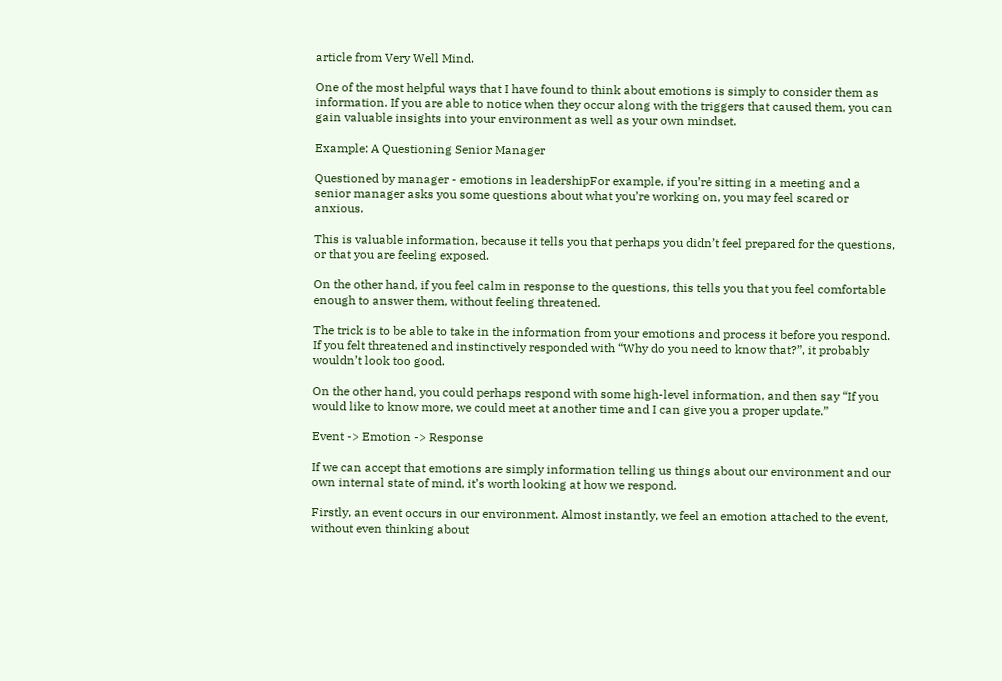article from Very Well Mind.

One of the most helpful ways that I have found to think about emotions is simply to consider them as information. If you are able to notice when they occur along with the triggers that caused them, you can gain valuable insights into your environment as well as your own mindset.

Example: A Questioning Senior Manager

Questioned by manager - emotions in leadershipFor example, if you’re sitting in a meeting and a senior manager asks you some questions about what you’re working on, you may feel scared or anxious.

This is valuable information, because it tells you that perhaps you didn’t feel prepared for the questions, or that you are feeling exposed.

On the other hand, if you feel calm in response to the questions, this tells you that you feel comfortable enough to answer them, without feeling threatened.

The trick is to be able to take in the information from your emotions and process it before you respond. If you felt threatened and instinctively responded with “Why do you need to know that?”, it probably wouldn’t look too good.

On the other hand, you could perhaps respond with some high-level information, and then say “If you would like to know more, we could meet at another time and I can give you a proper update.”

Event -> Emotion -> Response

If we can accept that emotions are simply information telling us things about our environment and our own internal state of mind, it’s worth looking at how we respond.

Firstly, an event occurs in our environment. Almost instantly, we feel an emotion attached to the event, without even thinking about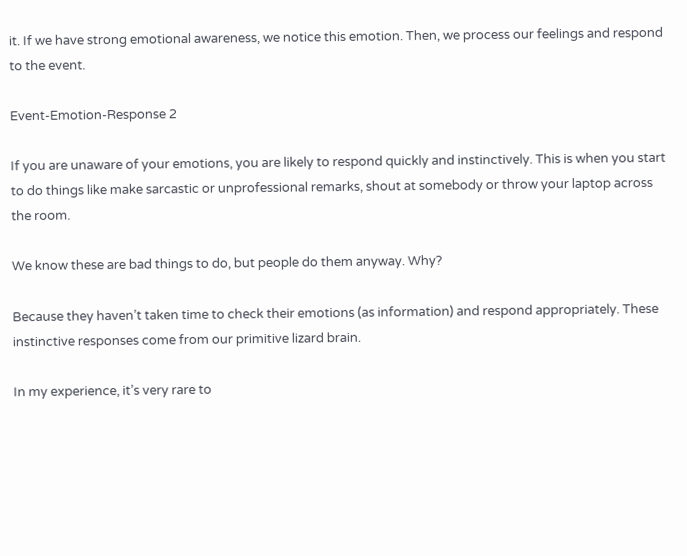it. If we have strong emotional awareness, we notice this emotion. Then, we process our feelings and respond to the event.

Event-Emotion-Response 2

If you are unaware of your emotions, you are likely to respond quickly and instinctively. This is when you start to do things like make sarcastic or unprofessional remarks, shout at somebody or throw your laptop across the room.

We know these are bad things to do, but people do them anyway. Why?

Because they haven’t taken time to check their emotions (as information) and respond appropriately. These instinctive responses come from our primitive lizard brain.

In my experience, it’s very rare to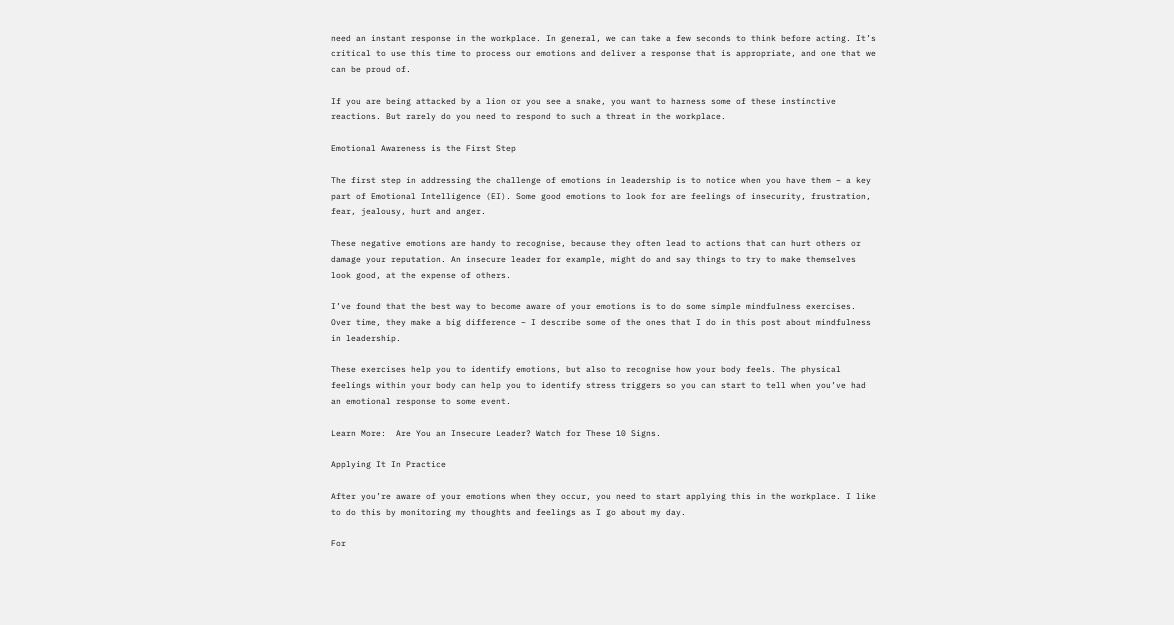need an instant response in the workplace. In general, we can take a few seconds to think before acting. It’s critical to use this time to process our emotions and deliver a response that is appropriate, and one that we can be proud of.

If you are being attacked by a lion or you see a snake, you want to harness some of these instinctive reactions. But rarely do you need to respond to such a threat in the workplace.

Emotional Awareness is the First Step

The first step in addressing the challenge of emotions in leadership is to notice when you have them – a key part of Emotional Intelligence (EI). Some good emotions to look for are feelings of insecurity, frustration, fear, jealousy, hurt and anger.

These negative emotions are handy to recognise, because they often lead to actions that can hurt others or damage your reputation. An insecure leader for example, might do and say things to try to make themselves look good, at the expense of others.

I’ve found that the best way to become aware of your emotions is to do some simple mindfulness exercises. Over time, they make a big difference – I describe some of the ones that I do in this post about mindfulness in leadership.

These exercises help you to identify emotions, but also to recognise how your body feels. The physical feelings within your body can help you to identify stress triggers so you can start to tell when you’ve had an emotional response to some event.

Learn More:  Are You an Insecure Leader? Watch for These 10 Signs.

Applying It In Practice

After you’re aware of your emotions when they occur, you need to start applying this in the workplace. I like to do this by monitoring my thoughts and feelings as I go about my day.

For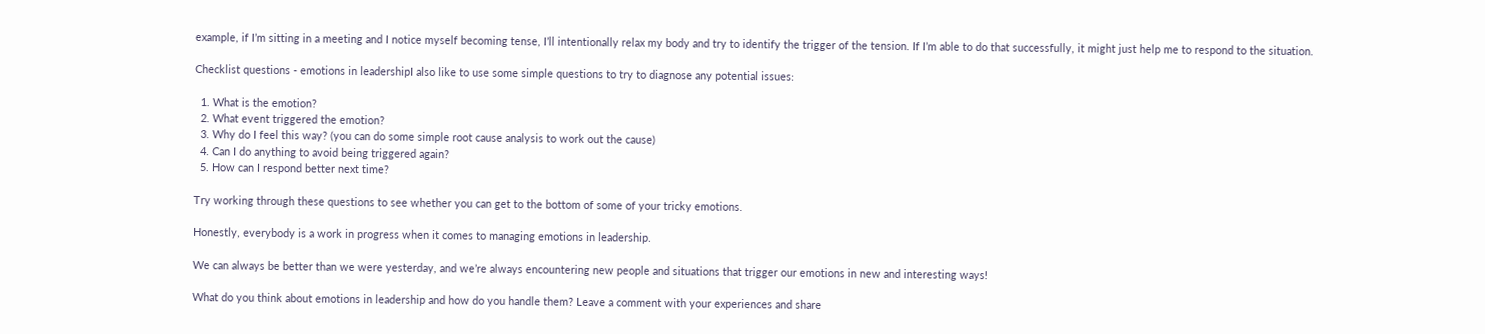example, if I’m sitting in a meeting and I notice myself becoming tense, I’ll intentionally relax my body and try to identify the trigger of the tension. If I’m able to do that successfully, it might just help me to respond to the situation.

Checklist questions - emotions in leadershipI also like to use some simple questions to try to diagnose any potential issues:

  1. What is the emotion?
  2. What event triggered the emotion?
  3. Why do I feel this way? (you can do some simple root cause analysis to work out the cause)
  4. Can I do anything to avoid being triggered again?
  5. How can I respond better next time?

Try working through these questions to see whether you can get to the bottom of some of your tricky emotions.

Honestly, everybody is a work in progress when it comes to managing emotions in leadership.

We can always be better than we were yesterday, and we’re always encountering new people and situations that trigger our emotions in new and interesting ways!

What do you think about emotions in leadership and how do you handle them? Leave a comment with your experiences and share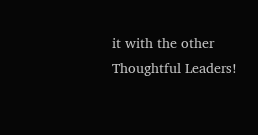it with the other Thoughtful Leaders!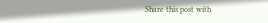Share this post with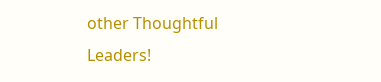other Thoughtful Leaders!